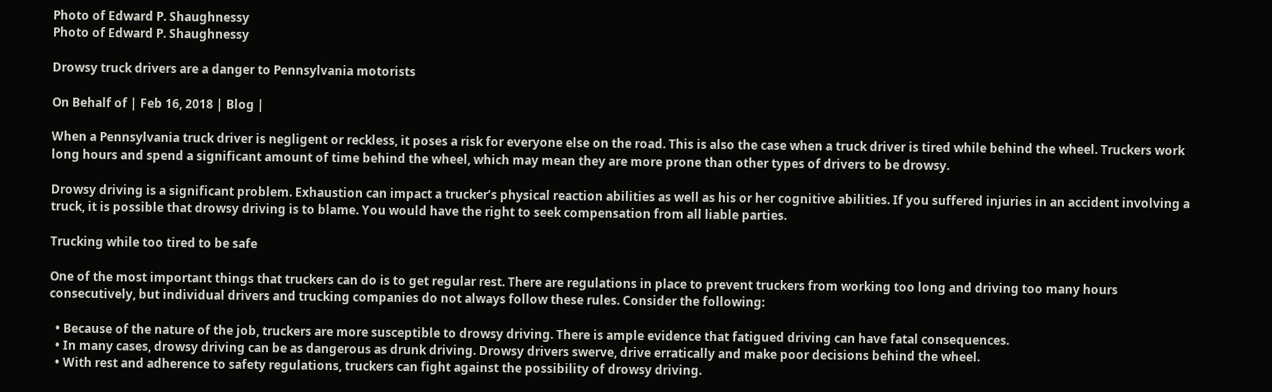Photo of Edward P. Shaughnessy
Photo of Edward P. Shaughnessy

Drowsy truck drivers are a danger to Pennsylvania motorists

On Behalf of | Feb 16, 2018 | Blog |

When a Pennsylvania truck driver is negligent or reckless, it poses a risk for everyone else on the road. This is also the case when a truck driver is tired while behind the wheel. Truckers work long hours and spend a significant amount of time behind the wheel, which may mean they are more prone than other types of drivers to be drowsy.

Drowsy driving is a significant problem. Exhaustion can impact a trucker’s physical reaction abilities as well as his or her cognitive abilities. If you suffered injuries in an accident involving a truck, it is possible that drowsy driving is to blame. You would have the right to seek compensation from all liable parties.

Trucking while too tired to be safe

One of the most important things that truckers can do is to get regular rest. There are regulations in place to prevent truckers from working too long and driving too many hours consecutively, but individual drivers and trucking companies do not always follow these rules. Consider the following:

  • Because of the nature of the job, truckers are more susceptible to drowsy driving. There is ample evidence that fatigued driving can have fatal consequences.
  • In many cases, drowsy driving can be as dangerous as drunk driving. Drowsy drivers swerve, drive erratically and make poor decisions behind the wheel.
  • With rest and adherence to safety regulations, truckers can fight against the possibility of drowsy driving.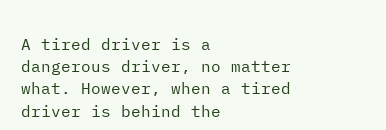A tired driver is a dangerous driver, no matter what. However, when a tired driver is behind the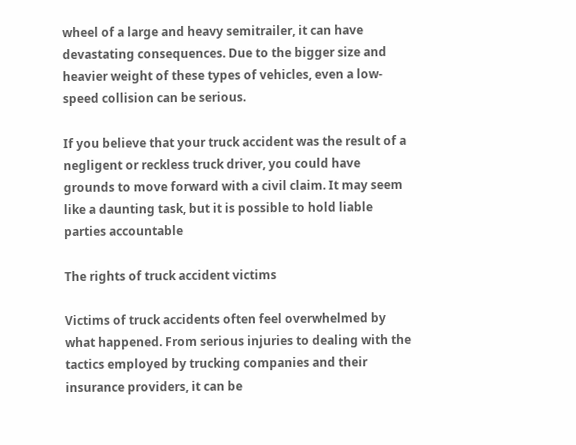wheel of a large and heavy semitrailer, it can have devastating consequences. Due to the bigger size and heavier weight of these types of vehicles, even a low-speed collision can be serious.

If you believe that your truck accident was the result of a negligent or reckless truck driver, you could have grounds to move forward with a civil claim. It may seem like a daunting task, but it is possible to hold liable parties accountable

The rights of truck accident victims

Victims of truck accidents often feel overwhelmed by what happened. From serious injuries to dealing with the tactics employed by trucking companies and their insurance providers, it can be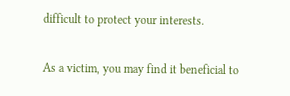difficult to protect your interests.

As a victim, you may find it beneficial to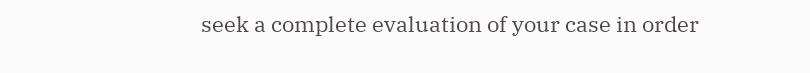seek a complete evaluation of your case in order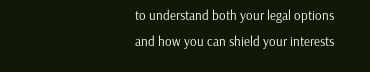to understand both your legal options and how you can shield your interests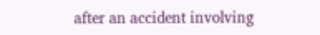after an accident involving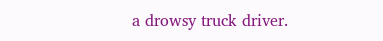a drowsy truck driver.